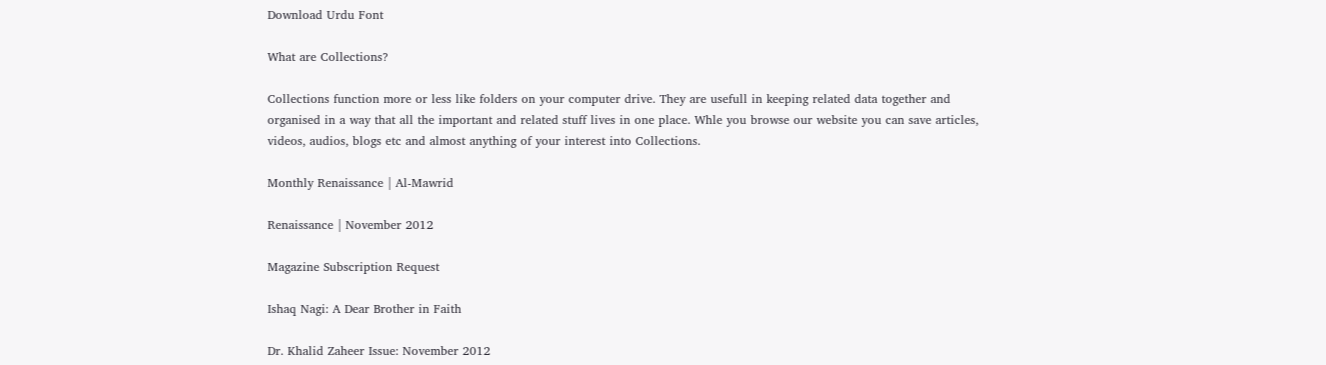Download Urdu Font

What are Collections?

Collections function more or less like folders on your computer drive. They are usefull in keeping related data together and organised in a way that all the important and related stuff lives in one place. Whle you browse our website you can save articles, videos, audios, blogs etc and almost anything of your interest into Collections.

Monthly Renaissance | Al-Mawrid

Renaissance | November 2012

Magazine Subscription Request

Ishaq Nagi: A Dear Brother in Faith

Dr. Khalid Zaheer Issue: November 2012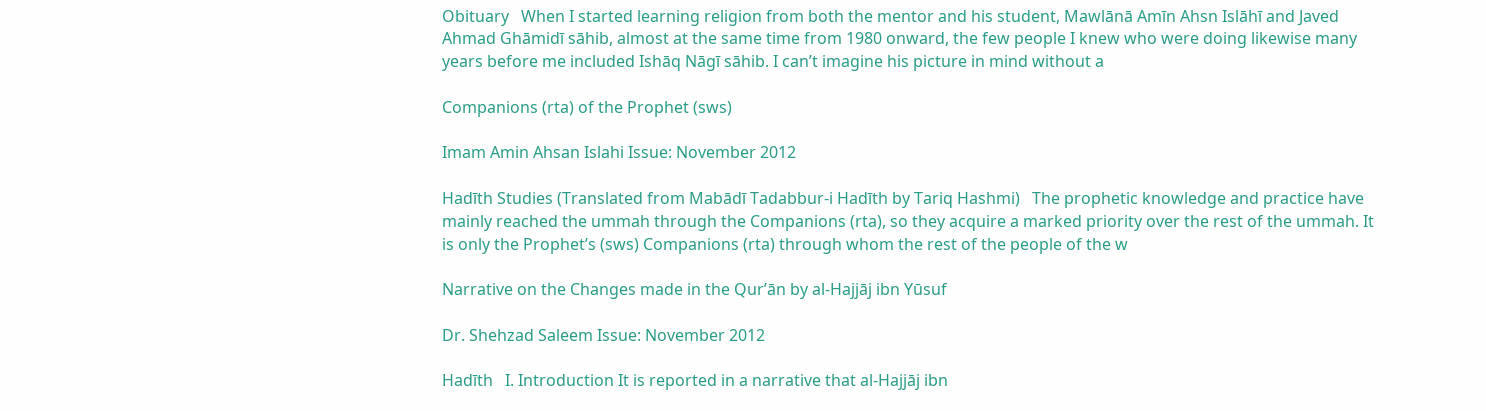Obituary   When I started learning religion from both the mentor and his student, Mawlānā Amīn Ahsn Islāhī and Javed Ahmad Ghāmidī sāhib, almost at the same time from 1980 onward, the few people I knew who were doing likewise many years before me included Ishāq Nāgī sāhib. I can’t imagine his picture in mind without a

Companions (rta) of the Prophet (sws)

Imam Amin Ahsan Islahi Issue: November 2012

Hadīth Studies (Translated from Mabādī Tadabbur-i Hadīth by Tariq Hashmi)   The prophetic knowledge and practice have mainly reached the ummah through the Companions (rta), so they acquire a marked priority over the rest of the ummah. It is only the Prophet’s (sws) Companions (rta) through whom the rest of the people of the w

Narrative on the Changes made in the Qur’ān by al-Hajjāj ibn Yūsuf

Dr. Shehzad Saleem Issue: November 2012

Hadīth   I. Introduction It is reported in a narrative that al-Hajjāj ibn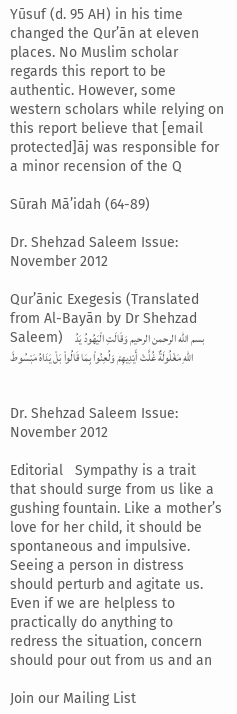Yūsuf (d. 95 AH) in his time changed the Qur’ān at eleven places. No Muslim scholar regards this report to be authentic. However, some western scholars while relying on this report believe that [email protected]āj was responsible for a minor recension of the Q

Sūrah Mā’idah (64-89)

Dr. Shehzad Saleem Issue: November 2012

Qur’ānic Exegesis (Translated from Al-Bayān by Dr Shehzad Saleem)   بسم الله الرحمن الرحيم وَقَالَتِ الْيَهُودُ يَدُ اللّهِ مَغْلُولَةٌ غُلَّتْ أَيْدِيهِمْ وَلُعِنُواْ بِمَا قَالُواْ بَلْ يَدَاهُ مَبْسُوطَ


Dr. Shehzad Saleem Issue: November 2012

Editorial   Sympathy is a trait that should surge from us like a gushing fountain. Like a mother’s love for her child, it should be spontaneous and impulsive. Seeing a person in distress should perturb and agitate us. Even if we are helpless to practically do anything to redress the situation, concern should pour out from us and an

Join our Mailing List